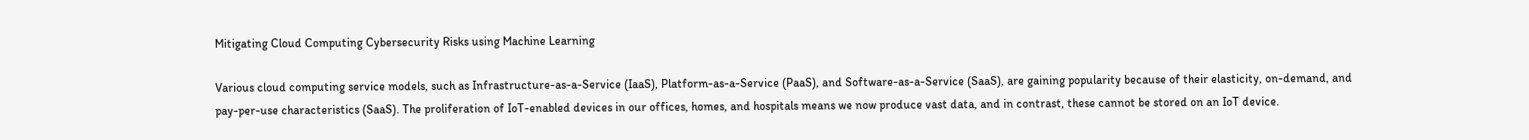Mitigating Cloud Computing Cybersecurity Risks using Machine Learning

Various cloud computing service models, such as Infrastructure-as-a-Service (IaaS), Platform-as-a-Service (PaaS), and Software-as-a-Service (SaaS), are gaining popularity because of their elasticity, on-demand, and pay-per-use characteristics (SaaS). The proliferation of IoT-enabled devices in our offices, homes, and hospitals means we now produce vast data, and in contrast, these cannot be stored on an IoT device.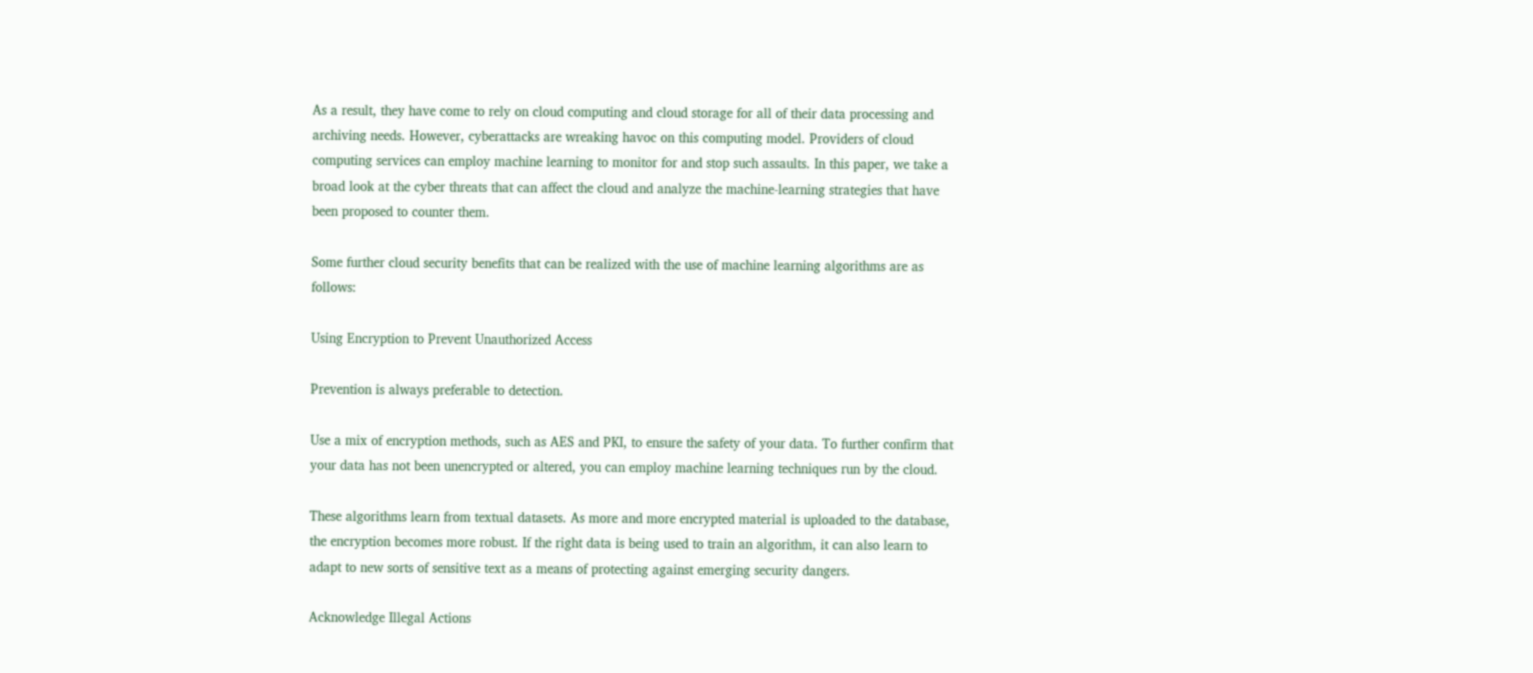As a result, they have come to rely on cloud computing and cloud storage for all of their data processing and archiving needs. However, cyberattacks are wreaking havoc on this computing model. Providers of cloud computing services can employ machine learning to monitor for and stop such assaults. In this paper, we take a broad look at the cyber threats that can affect the cloud and analyze the machine-learning strategies that have been proposed to counter them.

Some further cloud security benefits that can be realized with the use of machine learning algorithms are as follows:

Using Encryption to Prevent Unauthorized Access

Prevention is always preferable to detection.

Use a mix of encryption methods, such as AES and PKI, to ensure the safety of your data. To further confirm that your data has not been unencrypted or altered, you can employ machine learning techniques run by the cloud.

These algorithms learn from textual datasets. As more and more encrypted material is uploaded to the database, the encryption becomes more robust. If the right data is being used to train an algorithm, it can also learn to adapt to new sorts of sensitive text as a means of protecting against emerging security dangers.

Acknowledge Illegal Actions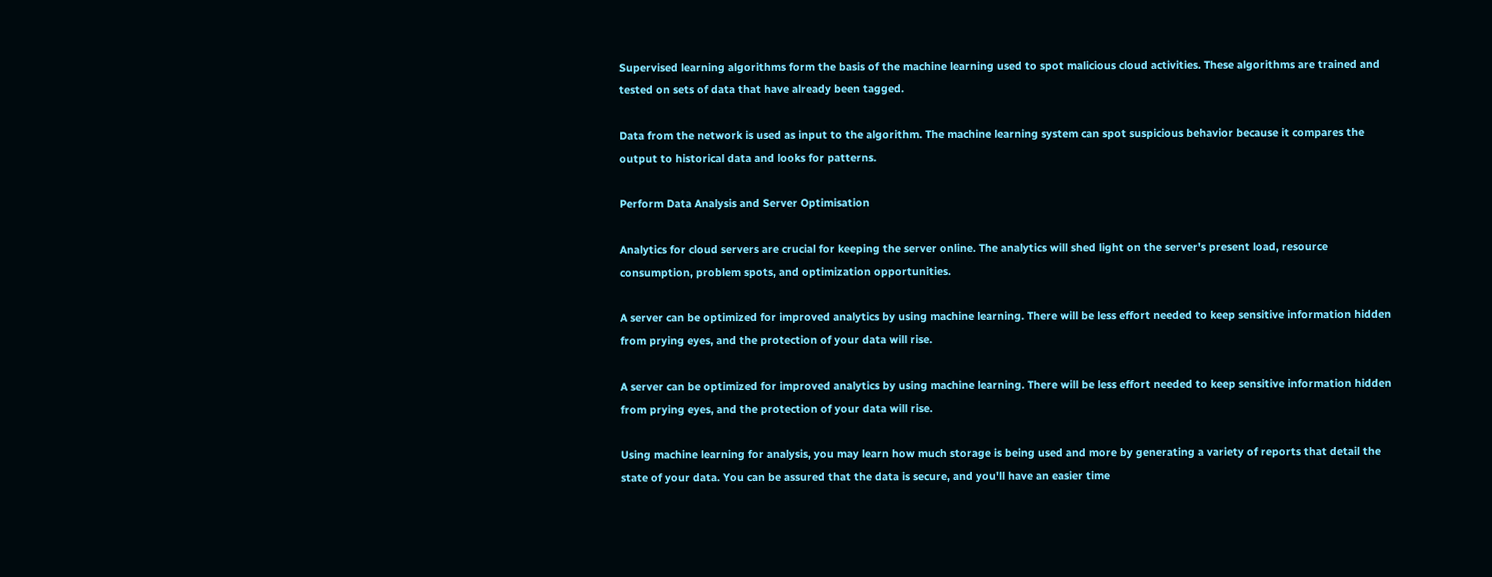Supervised learning algorithms form the basis of the machine learning used to spot malicious cloud activities. These algorithms are trained and tested on sets of data that have already been tagged.

Data from the network is used as input to the algorithm. The machine learning system can spot suspicious behavior because it compares the output to historical data and looks for patterns.

Perform Data Analysis and Server Optimisation

Analytics for cloud servers are crucial for keeping the server online. The analytics will shed light on the server's present load, resource consumption, problem spots, and optimization opportunities.

A server can be optimized for improved analytics by using machine learning. There will be less effort needed to keep sensitive information hidden from prying eyes, and the protection of your data will rise.

A server can be optimized for improved analytics by using machine learning. There will be less effort needed to keep sensitive information hidden from prying eyes, and the protection of your data will rise.

Using machine learning for analysis, you may learn how much storage is being used and more by generating a variety of reports that detail the state of your data. You can be assured that the data is secure, and you'll have an easier time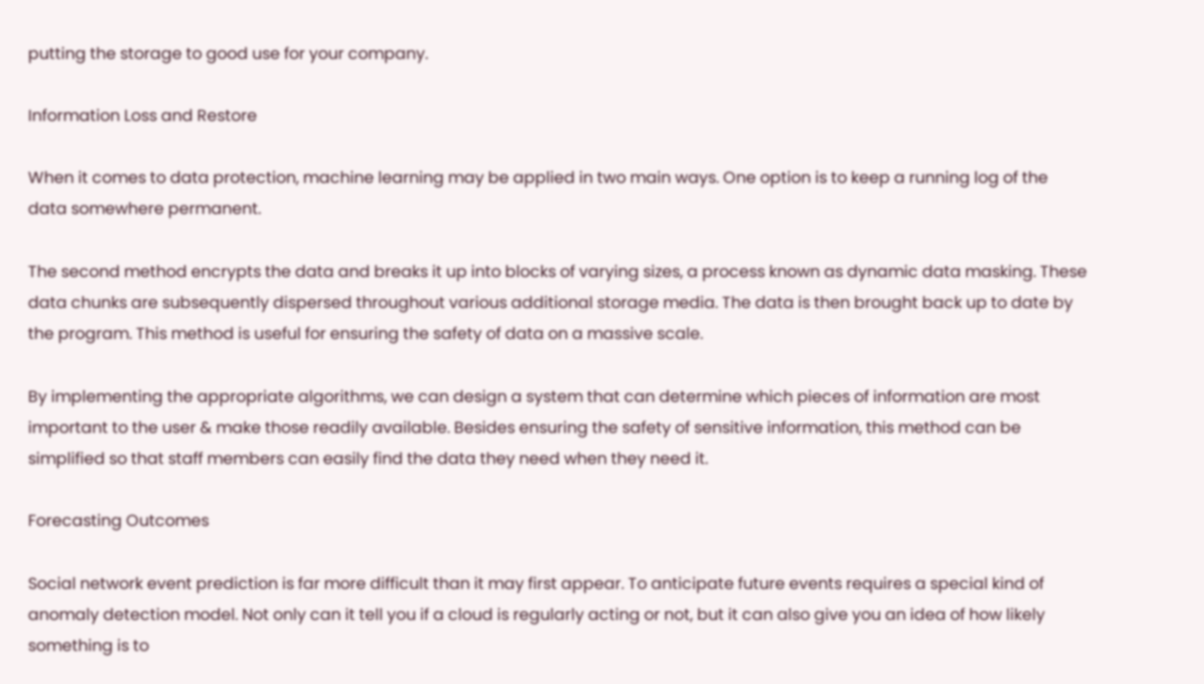putting the storage to good use for your company.

Information Loss and Restore

When it comes to data protection, machine learning may be applied in two main ways. One option is to keep a running log of the data somewhere permanent.

The second method encrypts the data and breaks it up into blocks of varying sizes, a process known as dynamic data masking. These data chunks are subsequently dispersed throughout various additional storage media. The data is then brought back up to date by the program. This method is useful for ensuring the safety of data on a massive scale.

By implementing the appropriate algorithms, we can design a system that can determine which pieces of information are most important to the user & make those readily available. Besides ensuring the safety of sensitive information, this method can be simplified so that staff members can easily find the data they need when they need it.

Forecasting Outcomes

Social network event prediction is far more difficult than it may first appear. To anticipate future events requires a special kind of anomaly detection model. Not only can it tell you if a cloud is regularly acting or not, but it can also give you an idea of how likely something is to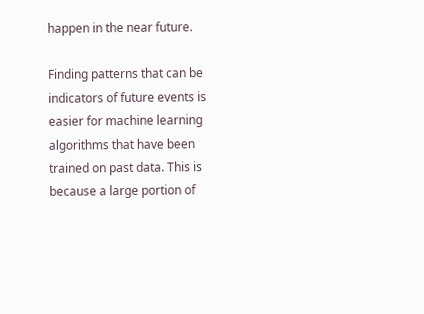happen in the near future.

Finding patterns that can be indicators of future events is easier for machine learning algorithms that have been trained on past data. This is because a large portion of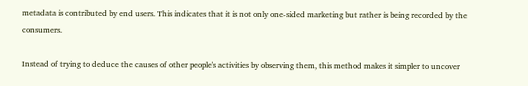metadata is contributed by end users. This indicates that it is not only one-sided marketing but rather is being recorded by the consumers.

Instead of trying to deduce the causes of other people's activities by observing them, this method makes it simpler to uncover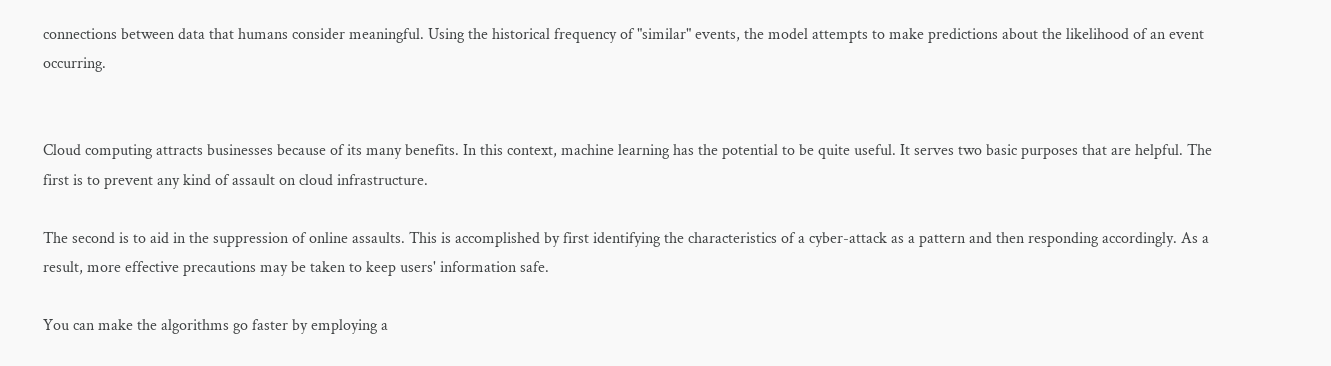connections between data that humans consider meaningful. Using the historical frequency of "similar" events, the model attempts to make predictions about the likelihood of an event occurring.


Cloud computing attracts businesses because of its many benefits. In this context, machine learning has the potential to be quite useful. It serves two basic purposes that are helpful. The first is to prevent any kind of assault on cloud infrastructure.

The second is to aid in the suppression of online assaults. This is accomplished by first identifying the characteristics of a cyber-attack as a pattern and then responding accordingly. As a result, more effective precautions may be taken to keep users' information safe.

You can make the algorithms go faster by employing a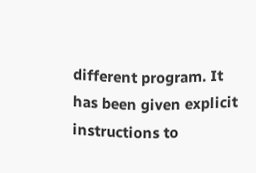different program. It has been given explicit instructions to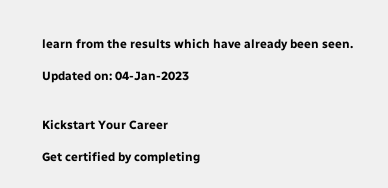learn from the results which have already been seen.

Updated on: 04-Jan-2023


Kickstart Your Career

Get certified by completing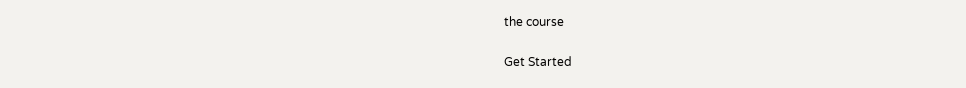the course

Get Started